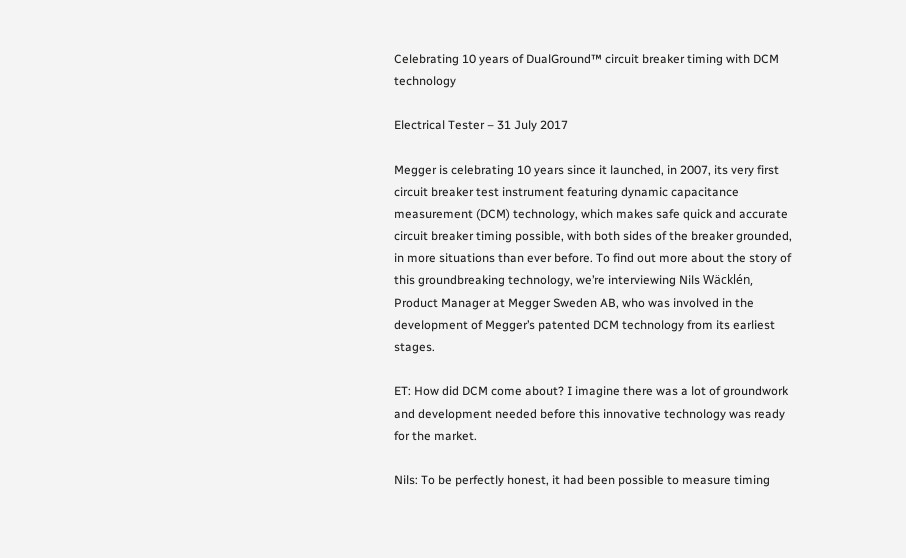Celebrating 10 years of DualGround™ circuit breaker timing with DCM technology

Electrical Tester – 31 July 2017

Megger is celebrating 10 years since it launched, in 2007, its very first circuit breaker test instrument featuring dynamic capacitance measurement (DCM) technology, which makes safe quick and accurate circuit breaker timing possible, with both sides of the breaker grounded, in more situations than ever before. To find out more about the story of this groundbreaking technology, we’re interviewing Nils Wäcklén, Product Manager at Megger Sweden AB, who was involved in the development of Megger’s patented DCM technology from its earliest stages.

ET: How did DCM come about? I imagine there was a lot of groundwork and development needed before this innovative technology was ready for the market.

Nils: To be perfectly honest, it had been possible to measure timing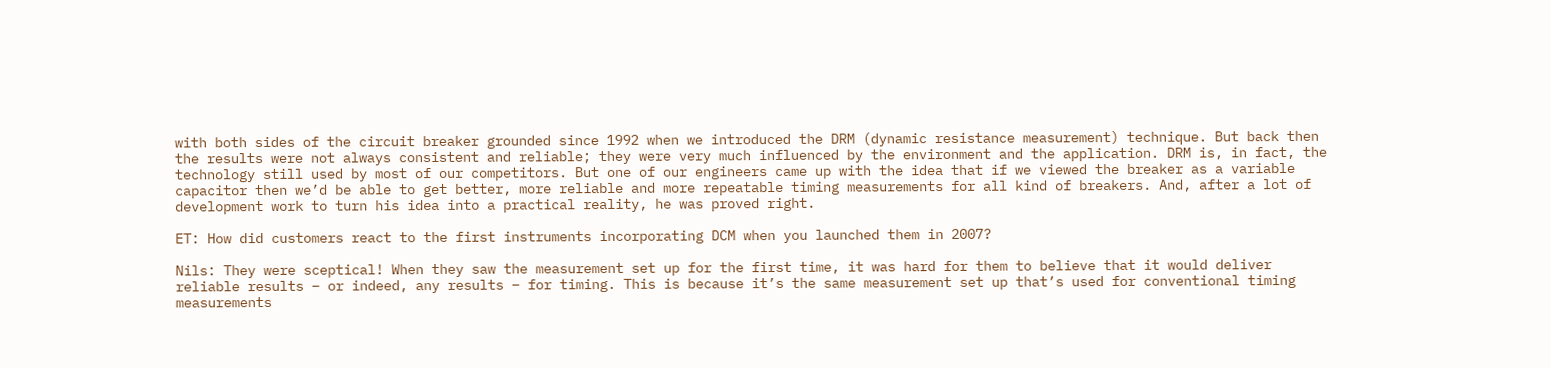with both sides of the circuit breaker grounded since 1992 when we introduced the DRM (dynamic resistance measurement) technique. But back then the results were not always consistent and reliable; they were very much influenced by the environment and the application. DRM is, in fact, the technology still used by most of our competitors. But one of our engineers came up with the idea that if we viewed the breaker as a variable capacitor then we’d be able to get better, more reliable and more repeatable timing measurements for all kind of breakers. And, after a lot of development work to turn his idea into a practical reality, he was proved right.

ET: How did customers react to the first instruments incorporating DCM when you launched them in 2007?

Nils: They were sceptical! When they saw the measurement set up for the first time, it was hard for them to believe that it would deliver reliable results – or indeed, any results – for timing. This is because it’s the same measurement set up that’s used for conventional timing measurements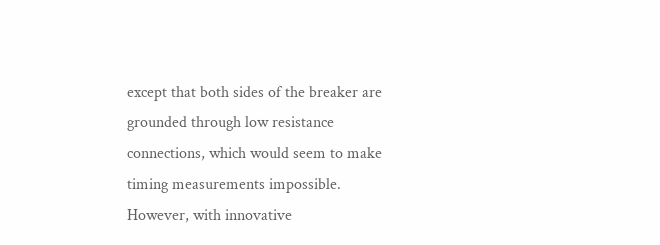except that both sides of the breaker are grounded through low resistance connections, which would seem to make timing measurements impossible. However, with innovative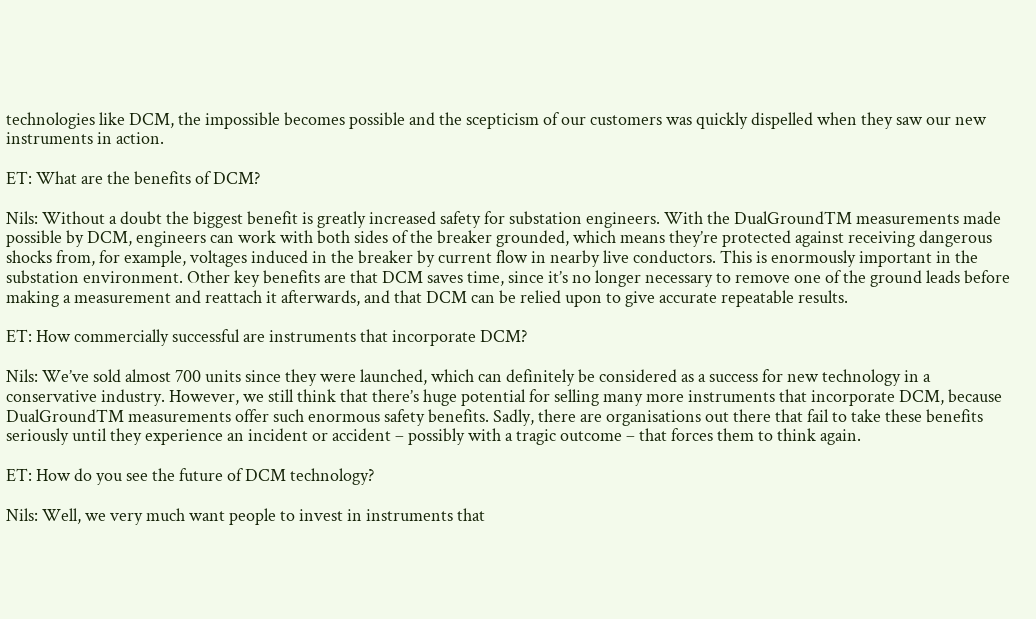technologies like DCM, the impossible becomes possible and the scepticism of our customers was quickly dispelled when they saw our new instruments in action.

ET: What are the benefits of DCM?

Nils: Without a doubt the biggest benefit is greatly increased safety for substation engineers. With the DualGroundTM measurements made possible by DCM, engineers can work with both sides of the breaker grounded, which means they’re protected against receiving dangerous shocks from, for example, voltages induced in the breaker by current flow in nearby live conductors. This is enormously important in the substation environment. Other key benefits are that DCM saves time, since it’s no longer necessary to remove one of the ground leads before making a measurement and reattach it afterwards, and that DCM can be relied upon to give accurate repeatable results.

ET: How commercially successful are instruments that incorporate DCM?

Nils: We’ve sold almost 700 units since they were launched, which can definitely be considered as a success for new technology in a conservative industry. However, we still think that there’s huge potential for selling many more instruments that incorporate DCM, because DualGroundTM measurements offer such enormous safety benefits. Sadly, there are organisations out there that fail to take these benefits seriously until they experience an incident or accident – possibly with a tragic outcome – that forces them to think again.

ET: How do you see the future of DCM technology?

Nils: Well, we very much want people to invest in instruments that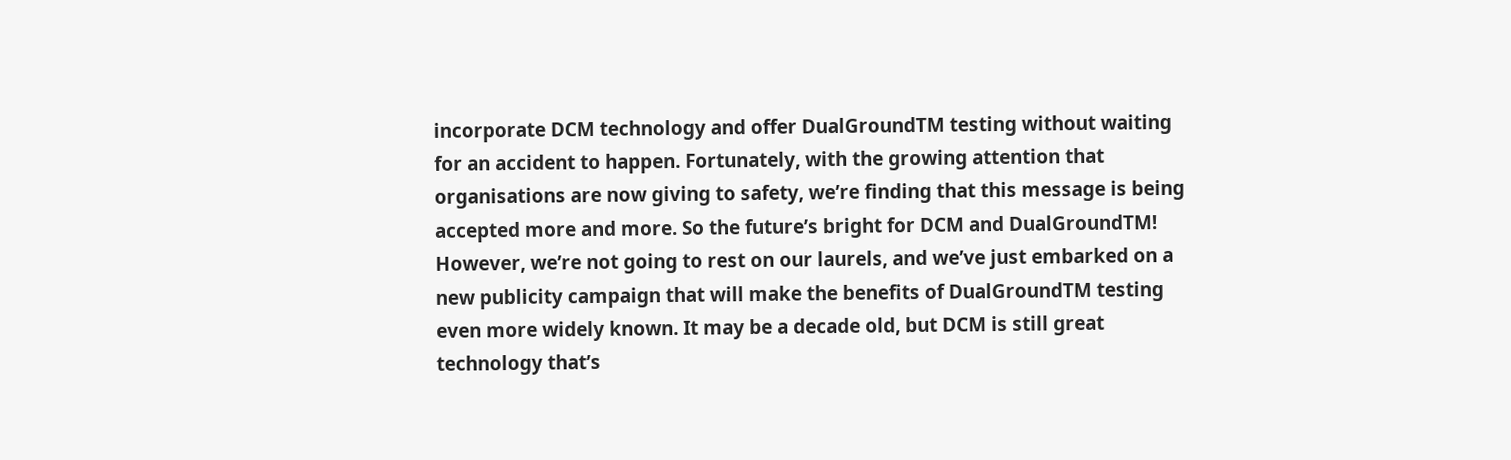incorporate DCM technology and offer DualGroundTM testing without waiting for an accident to happen. Fortunately, with the growing attention that organisations are now giving to safety, we’re finding that this message is being accepted more and more. So the future’s bright for DCM and DualGroundTM! However, we’re not going to rest on our laurels, and we’ve just embarked on a new publicity campaign that will make the benefits of DualGroundTM testing even more widely known. It may be a decade old, but DCM is still great technology that’s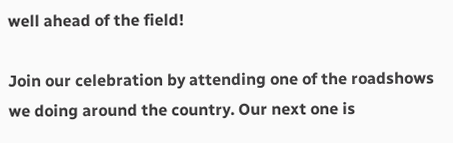well ahead of the field!

Join our celebration by attending one of the roadshows we doing around the country. Our next one is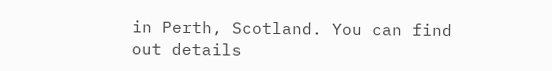in Perth, Scotland. You can find out details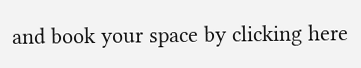and book your space by clicking here